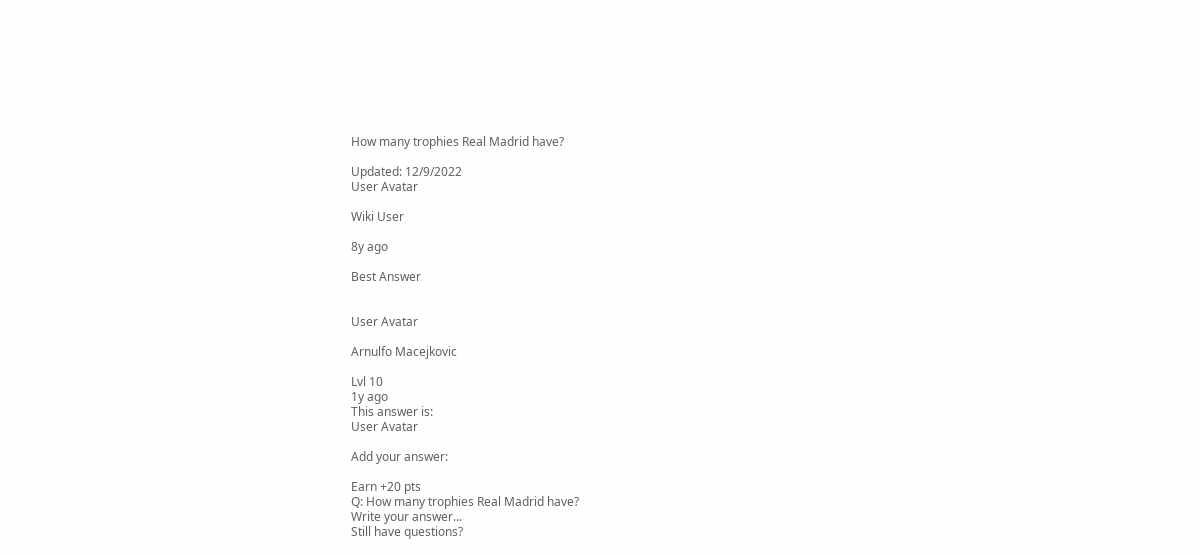How many trophies Real Madrid have?

Updated: 12/9/2022
User Avatar

Wiki User

8y ago

Best Answer


User Avatar

Arnulfo Macejkovic

Lvl 10
1y ago
This answer is:
User Avatar

Add your answer:

Earn +20 pts
Q: How many trophies Real Madrid have?
Write your answer...
Still have questions?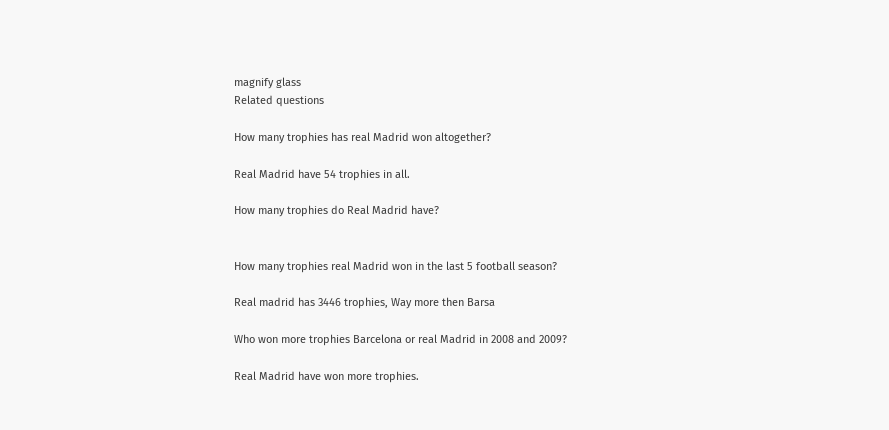magnify glass
Related questions

How many trophies has real Madrid won altogether?

Real Madrid have 54 trophies in all.

How many trophies do Real Madrid have?


How many trophies real Madrid won in the last 5 football season?

Real madrid has 3446 trophies, Way more then Barsa

Who won more trophies Barcelona or real Madrid in 2008 and 2009?

Real Madrid have won more trophies.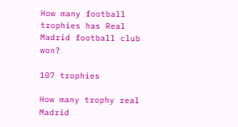How many football trophies has Real Madrid football club won?

107 trophies

How many trophy real Madrid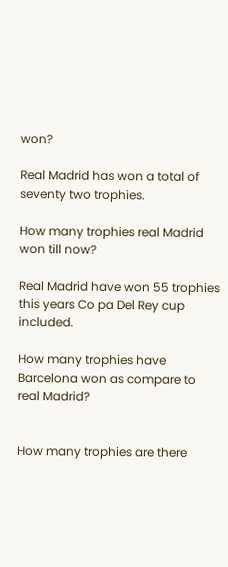won?

Real Madrid has won a total of seventy two trophies.

How many trophies real Madrid won till now?

Real Madrid have won 55 trophies this years Co pa Del Rey cup included.

How many trophies have Barcelona won as compare to real Madrid?


How many trophies are there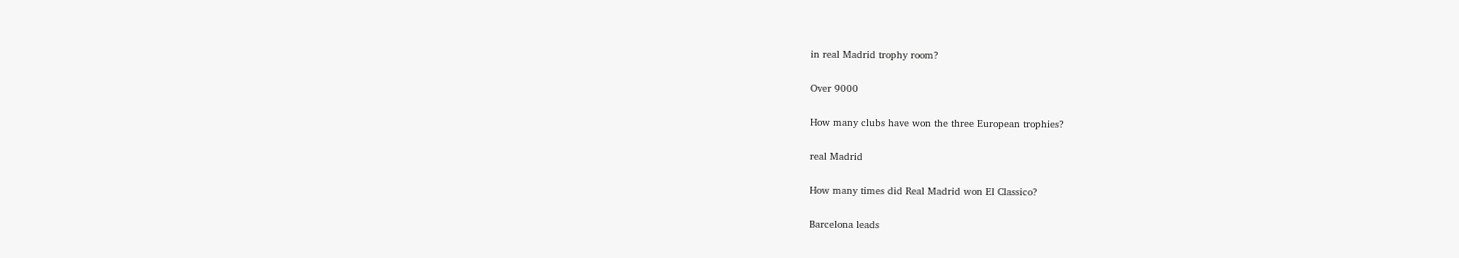in real Madrid trophy room?

Over 9000

How many clubs have won the three European trophies?

real Madrid

How many times did Real Madrid won El Classico?

Barcelona leads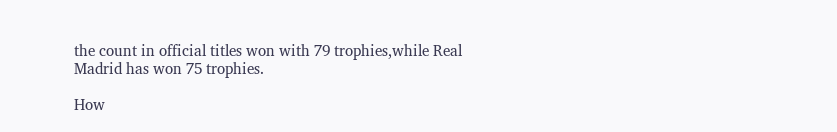the count in official titles won with 79 trophies,while Real Madrid has won 75 trophies.

How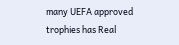many UEFA approved trophies has Real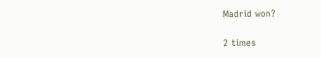Madrid won?

2 times